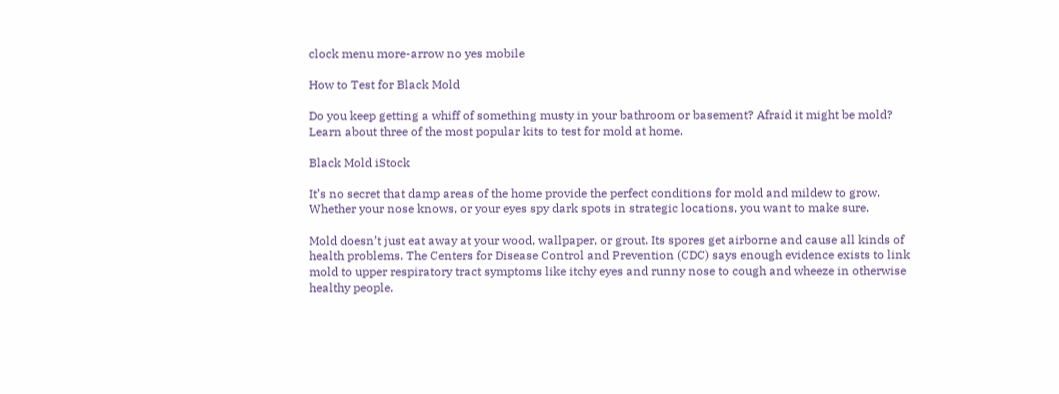clock menu more-arrow no yes mobile

How to Test for Black Mold

Do you keep getting a whiff of something musty in your bathroom or basement? Afraid it might be mold? Learn about three of the most popular kits to test for mold at home.

Black Mold iStock

It’s no secret that damp areas of the home provide the perfect conditions for mold and mildew to grow. Whether your nose knows, or your eyes spy dark spots in strategic locations, you want to make sure.

Mold doesn’t just eat away at your wood, wallpaper, or grout. Its spores get airborne and cause all kinds of health problems. The Centers for Disease Control and Prevention (CDC) says enough evidence exists to link mold to upper respiratory tract symptoms like itchy eyes and runny nose to cough and wheeze in otherwise healthy people.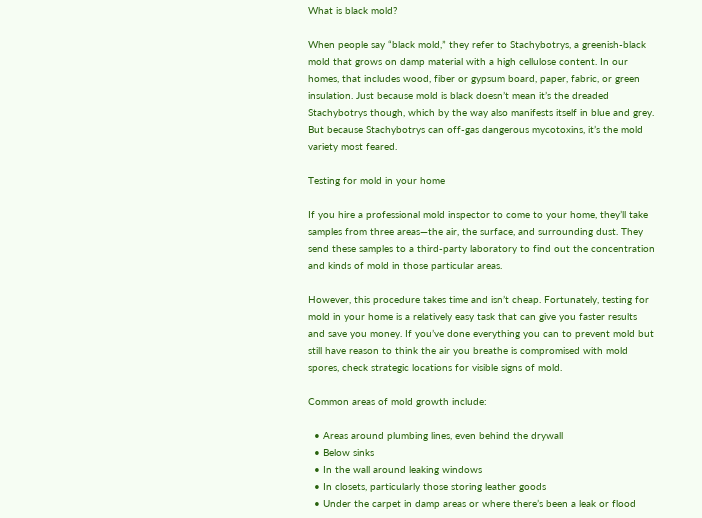What is black mold?

When people say “black mold,” they refer to Stachybotrys, a greenish-black mold that grows on damp material with a high cellulose content. In our homes, that includes wood, fiber or gypsum board, paper, fabric, or green insulation. Just because mold is black doesn’t mean it’s the dreaded Stachybotrys though, which by the way also manifests itself in blue and grey. But because Stachybotrys can off-gas dangerous mycotoxins, it’s the mold variety most feared.

Testing for mold in your home

If you hire a professional mold inspector to come to your home, they’ll take samples from three areas—the air, the surface, and surrounding dust. They send these samples to a third-party laboratory to find out the concentration and kinds of mold in those particular areas.

However, this procedure takes time and isn’t cheap. Fortunately, testing for mold in your home is a relatively easy task that can give you faster results and save you money. If you’ve done everything you can to prevent mold but still have reason to think the air you breathe is compromised with mold spores, check strategic locations for visible signs of mold.

Common areas of mold growth include:

  • Areas around plumbing lines, even behind the drywall
  • Below sinks
  • In the wall around leaking windows
  • In closets, particularly those storing leather goods
  • Under the carpet in damp areas or where there’s been a leak or flood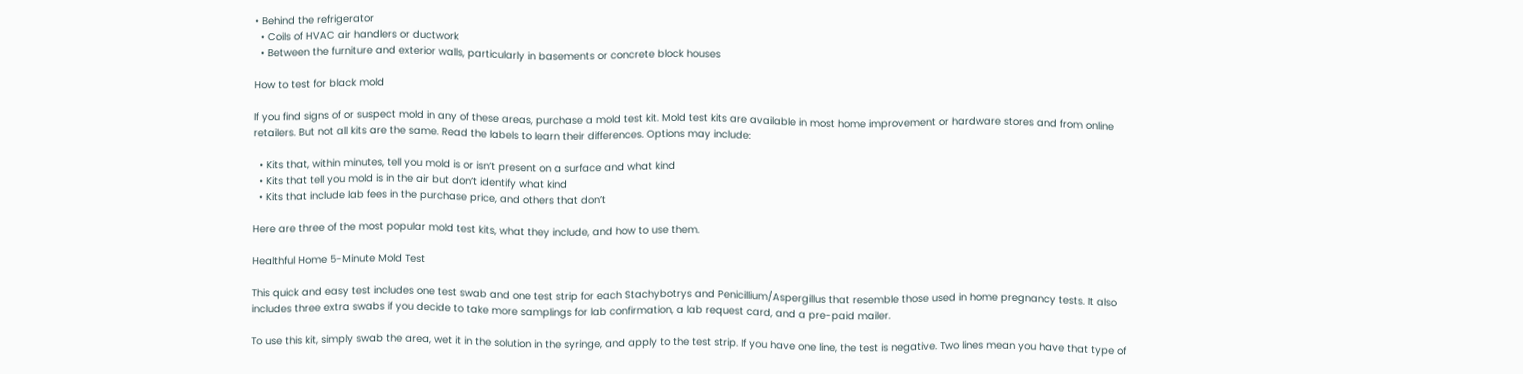• Behind the refrigerator
  • Coils of HVAC air handlers or ductwork
  • Between the furniture and exterior walls, particularly in basements or concrete block houses

How to test for black mold

If you find signs of or suspect mold in any of these areas, purchase a mold test kit. Mold test kits are available in most home improvement or hardware stores and from online retailers. But not all kits are the same. Read the labels to learn their differences. Options may include:

  • Kits that, within minutes, tell you mold is or isn’t present on a surface and what kind
  • Kits that tell you mold is in the air but don’t identify what kind
  • Kits that include lab fees in the purchase price, and others that don’t

Here are three of the most popular mold test kits, what they include, and how to use them.

Healthful Home 5-Minute Mold Test

This quick and easy test includes one test swab and one test strip for each Stachybotrys and Penicillium/Aspergillus that resemble those used in home pregnancy tests. It also includes three extra swabs if you decide to take more samplings for lab confirmation, a lab request card, and a pre-paid mailer.

To use this kit, simply swab the area, wet it in the solution in the syringe, and apply to the test strip. If you have one line, the test is negative. Two lines mean you have that type of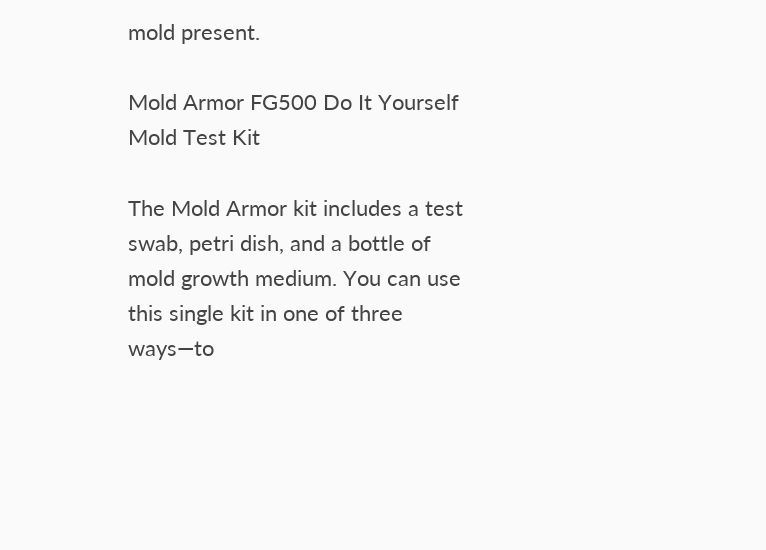mold present.

Mold Armor FG500 Do It Yourself Mold Test Kit

The Mold Armor kit includes a test swab, petri dish, and a bottle of mold growth medium. You can use this single kit in one of three ways—to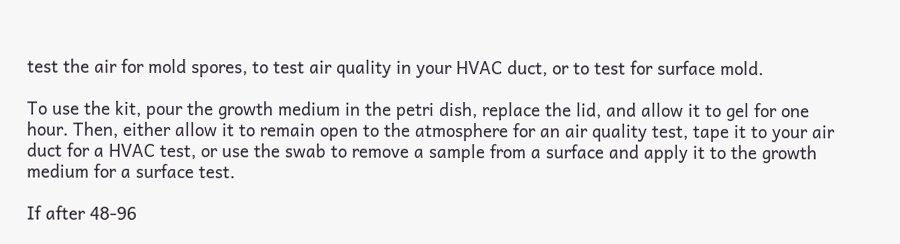test the air for mold spores, to test air quality in your HVAC duct, or to test for surface mold.

To use the kit, pour the growth medium in the petri dish, replace the lid, and allow it to gel for one hour. Then, either allow it to remain open to the atmosphere for an air quality test, tape it to your air duct for a HVAC test, or use the swab to remove a sample from a surface and apply it to the growth medium for a surface test.

If after 48-96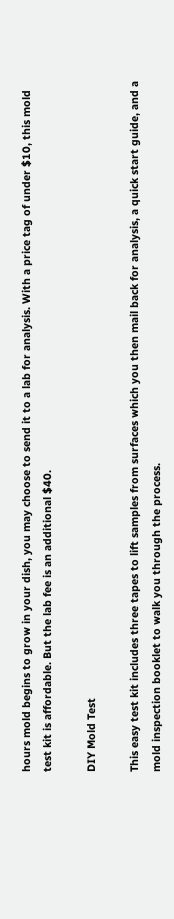hours mold begins to grow in your dish, you may choose to send it to a lab for analysis. With a price tag of under $10, this mold test kit is affordable. But the lab fee is an additional $40.

DIY Mold Test

This easy test kit includes three tapes to lift samples from surfaces which you then mail back for analysis, a quick start guide, and a mold inspection booklet to walk you through the process.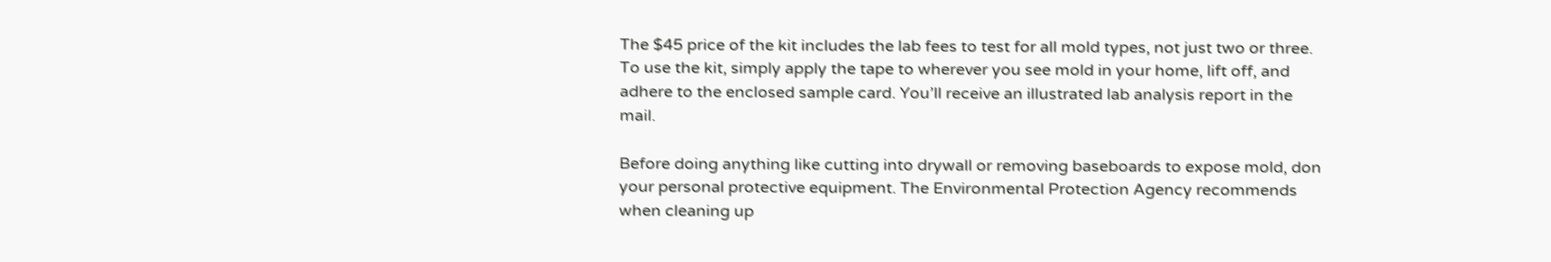The $45 price of the kit includes the lab fees to test for all mold types, not just two or three. To use the kit, simply apply the tape to wherever you see mold in your home, lift off, and adhere to the enclosed sample card. You’ll receive an illustrated lab analysis report in the mail.

Before doing anything like cutting into drywall or removing baseboards to expose mold, don your personal protective equipment. The Environmental Protection Agency recommends when cleaning up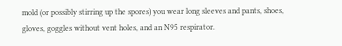mold (or possibly stirring up the spores) you wear long sleeves and pants, shoes, gloves, goggles without vent holes, and an N95 respirator.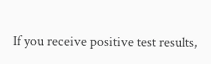If you receive positive test results,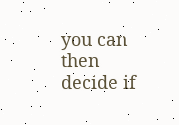you can then decide if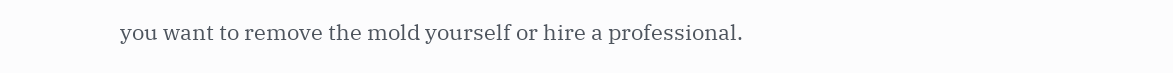you want to remove the mold yourself or hire a professional.